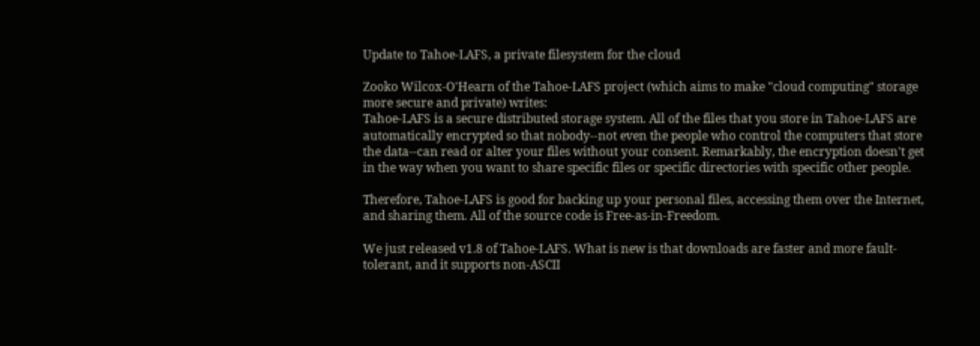Update to Tahoe-LAFS, a private filesystem for the cloud

Zooko Wilcox-O'Hearn of the Tahoe-LAFS project (which aims to make "cloud computing" storage more secure and private) writes:
Tahoe-LAFS is a secure distributed storage system. All of the files that you store in Tahoe-LAFS are automatically encrypted so that nobody--not even the people who control the computers that store the data--can read or alter your files without your consent. Remarkably, the encryption doesn't get in the way when you want to share specific files or specific directories with specific other people.

Therefore, Tahoe-LAFS is good for backing up your personal files, accessing them over the Internet, and sharing them. All of the source code is Free-as-in-Freedom.

We just released v1.8 of Tahoe-LAFS. What is new is that downloads are faster and more fault-tolerant, and it supports non-ASCII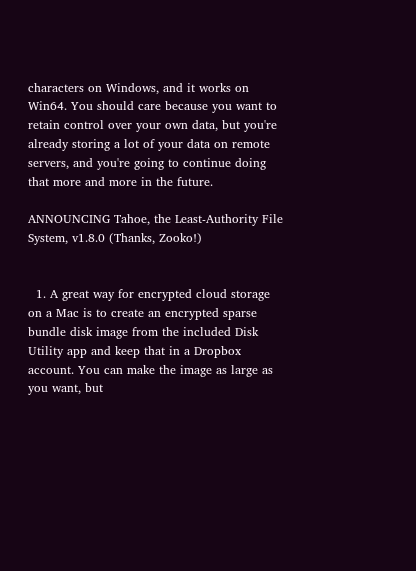characters on Windows, and it works on Win64. You should care because you want to retain control over your own data, but you're already storing a lot of your data on remote servers, and you're going to continue doing that more and more in the future.

ANNOUNCING Tahoe, the Least-Authority File System, v1.8.0 (Thanks, Zooko!)


  1. A great way for encrypted cloud storage on a Mac is to create an encrypted sparse bundle disk image from the included Disk Utility app and keep that in a Dropbox account. You can make the image as large as you want, but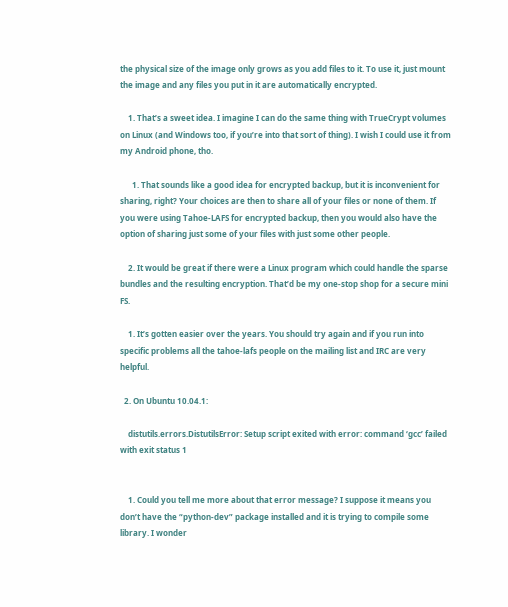the physical size of the image only grows as you add files to it. To use it, just mount the image and any files you put in it are automatically encrypted.

    1. That’s a sweet idea. I imagine I can do the same thing with TrueCrypt volumes on Linux (and Windows too, if you’re into that sort of thing). I wish I could use it from my Android phone, tho.

      1. That sounds like a good idea for encrypted backup, but it is inconvenient for sharing, right? Your choices are then to share all of your files or none of them. If you were using Tahoe-LAFS for encrypted backup, then you would also have the option of sharing just some of your files with just some other people.

    2. It would be great if there were a Linux program which could handle the sparse bundles and the resulting encryption. That’d be my one-stop shop for a secure mini FS.

    1. It’s gotten easier over the years. You should try again and if you run into specific problems all the tahoe-lafs people on the mailing list and IRC are very helpful.

  2. On Ubuntu 10.04.1:

    distutils.errors.DistutilsError: Setup script exited with error: command ‘gcc’ failed with exit status 1


    1. Could you tell me more about that error message? I suppose it means you don’t have the “python-dev” package installed and it is trying to compile some library. I wonder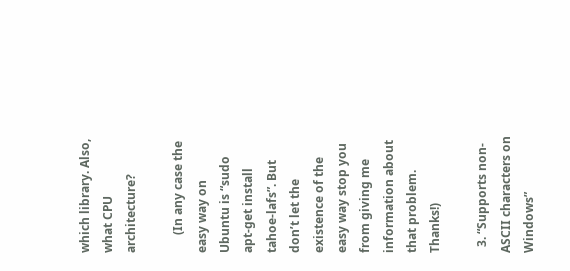which library. Also, what CPU architecture?

      (In any case the easy way on Ubuntu is “sudo apt-get install tahoe-lafs”. But don’t let the existence of the easy way stop you from giving me information about that problem. Thanks!)

  3. “Supports non-ASCII characters on Windows”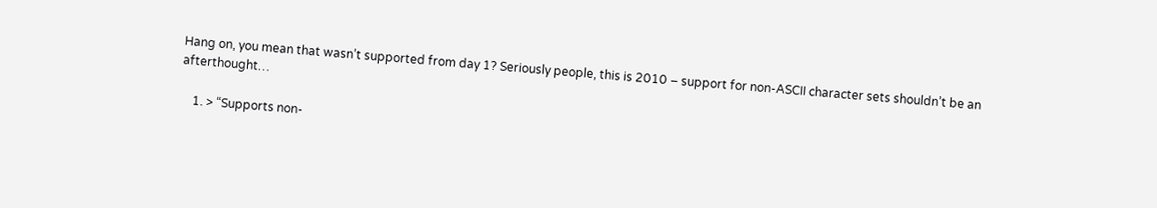Hang on, you mean that wasn’t supported from day 1? Seriously people, this is 2010 – support for non-ASCII character sets shouldn’t be an afterthought…

    1. > “Supports non-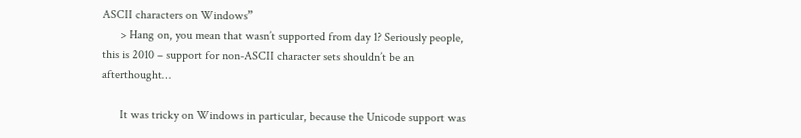ASCII characters on Windows”
      > Hang on, you mean that wasn’t supported from day 1? Seriously people, this is 2010 – support for non-ASCII character sets shouldn’t be an afterthought…

      It was tricky on Windows in particular, because the Unicode support was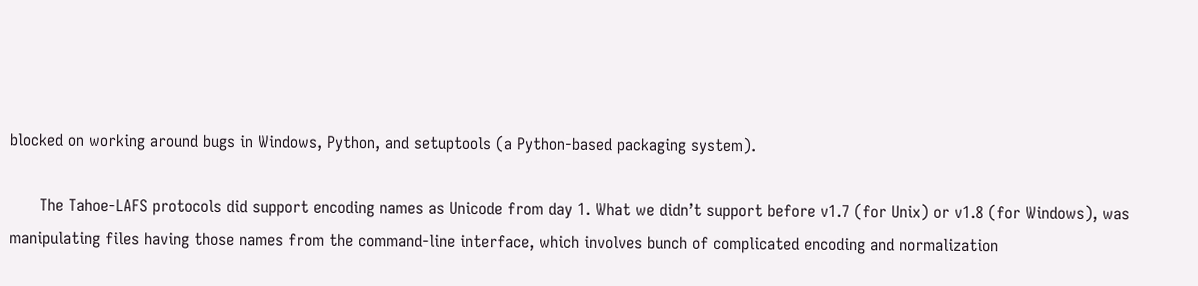blocked on working around bugs in Windows, Python, and setuptools (a Python-based packaging system).

      The Tahoe-LAFS protocols did support encoding names as Unicode from day 1. What we didn’t support before v1.7 (for Unix) or v1.8 (for Windows), was manipulating files having those names from the command-line interface, which involves bunch of complicated encoding and normalization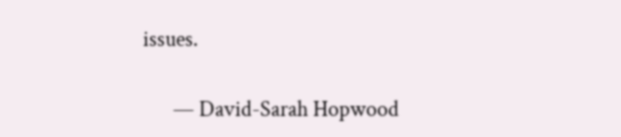issues.

      — David-Sarah Hopwood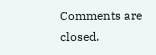Comments are closed.